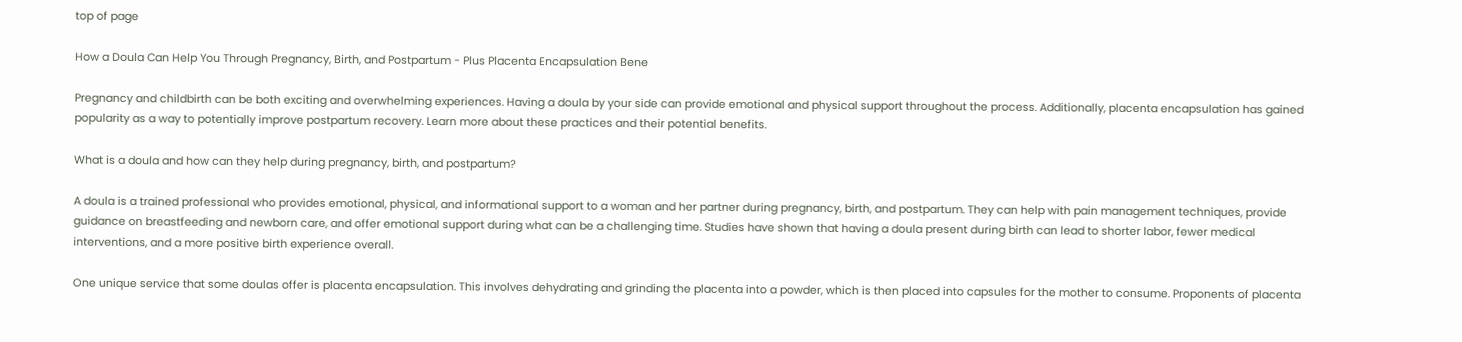top of page

How a Doula Can Help You Through Pregnancy, Birth, and Postpartum - Plus Placenta Encapsulation Bene

Pregnancy and childbirth can be both exciting and overwhelming experiences. Having a doula by your side can provide emotional and physical support throughout the process. Additionally, placenta encapsulation has gained popularity as a way to potentially improve postpartum recovery. Learn more about these practices and their potential benefits.

What is a doula and how can they help during pregnancy, birth, and postpartum?

A doula is a trained professional who provides emotional, physical, and informational support to a woman and her partner during pregnancy, birth, and postpartum. They can help with pain management techniques, provide guidance on breastfeeding and newborn care, and offer emotional support during what can be a challenging time. Studies have shown that having a doula present during birth can lead to shorter labor, fewer medical interventions, and a more positive birth experience overall.

One unique service that some doulas offer is placenta encapsulation. This involves dehydrating and grinding the placenta into a powder, which is then placed into capsules for the mother to consume. Proponents of placenta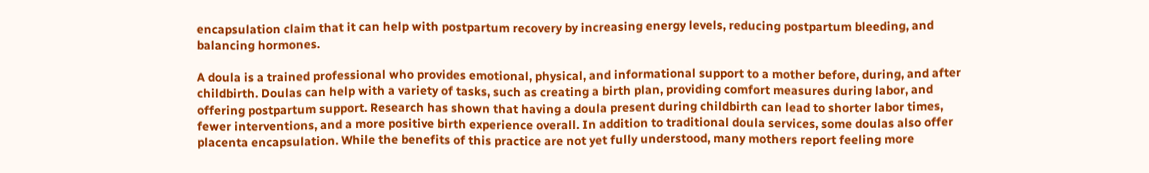encapsulation claim that it can help with postpartum recovery by increasing energy levels, reducing postpartum bleeding, and balancing hormones.

A doula is a trained professional who provides emotional, physical, and informational support to a mother before, during, and after childbirth. Doulas can help with a variety of tasks, such as creating a birth plan, providing comfort measures during labor, and offering postpartum support. Research has shown that having a doula present during childbirth can lead to shorter labor times, fewer interventions, and a more positive birth experience overall. In addition to traditional doula services, some doulas also offer placenta encapsulation. While the benefits of this practice are not yet fully understood, many mothers report feeling more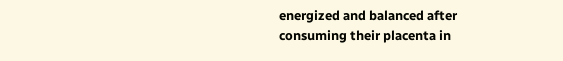energized and balanced after consuming their placenta in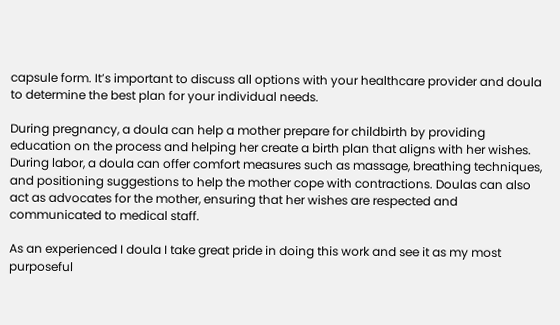capsule form. It’s important to discuss all options with your healthcare provider and doula to determine the best plan for your individual needs.

During pregnancy, a doula can help a mother prepare for childbirth by providing education on the process and helping her create a birth plan that aligns with her wishes. During labor, a doula can offer comfort measures such as massage, breathing techniques, and positioning suggestions to help the mother cope with contractions. Doulas can also act as advocates for the mother, ensuring that her wishes are respected and communicated to medical staff.

As an experienced I doula I take great pride in doing this work and see it as my most purposeful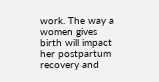work. The way a women gives birth will impact her postpartum recovery and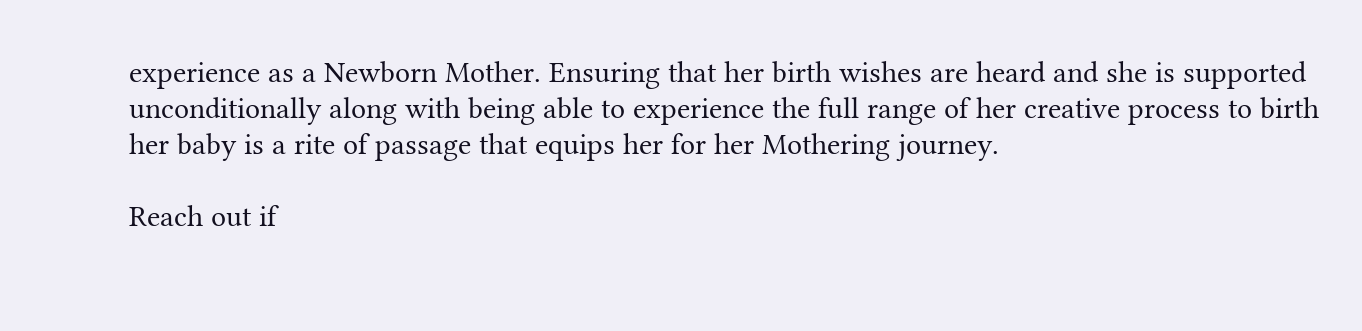experience as a Newborn Mother. Ensuring that her birth wishes are heard and she is supported unconditionally along with being able to experience the full range of her creative process to birth her baby is a rite of passage that equips her for her Mothering journey.

Reach out if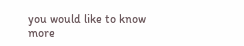you would like to know more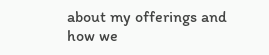about my offerings and how we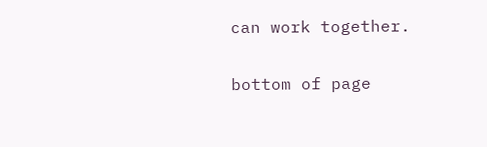can work together.


bottom of page